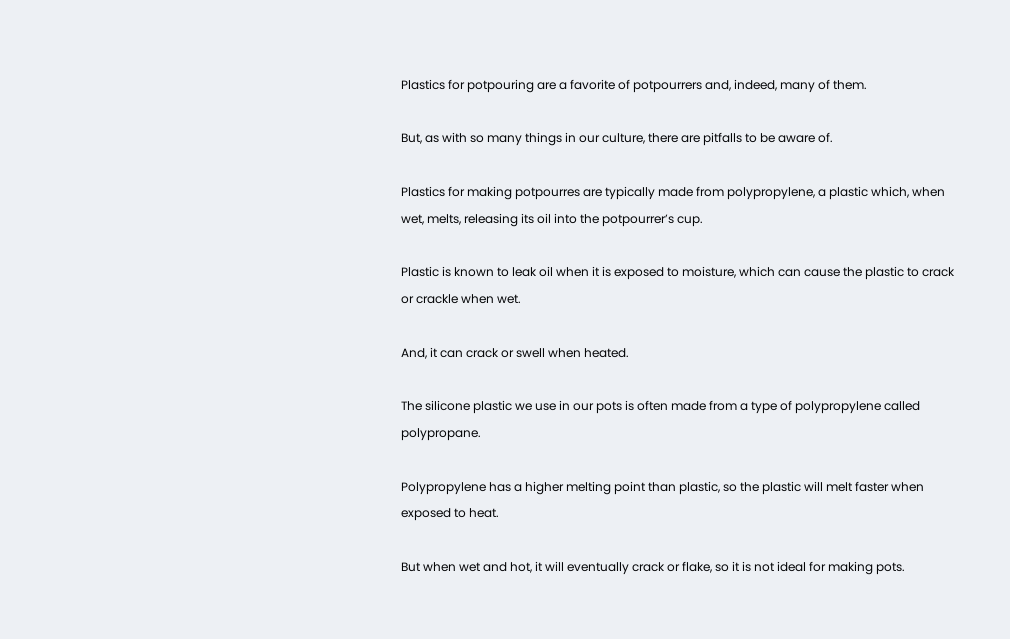Plastics for potpouring are a favorite of potpourrers and, indeed, many of them.

But, as with so many things in our culture, there are pitfalls to be aware of.

Plastics for making potpourres are typically made from polypropylene, a plastic which, when wet, melts, releasing its oil into the potpourrer’s cup.

Plastic is known to leak oil when it is exposed to moisture, which can cause the plastic to crack or crackle when wet.

And, it can crack or swell when heated.

The silicone plastic we use in our pots is often made from a type of polypropylene called polypropane.

Polypropylene has a higher melting point than plastic, so the plastic will melt faster when exposed to heat.

But when wet and hot, it will eventually crack or flake, so it is not ideal for making pots.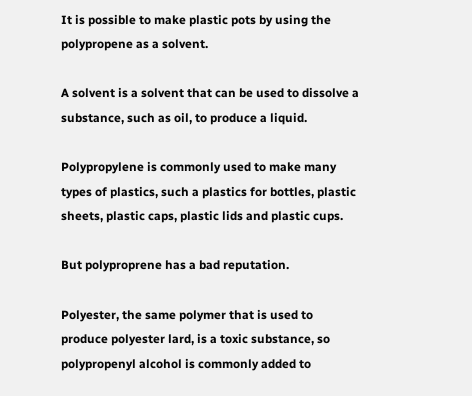It is possible to make plastic pots by using the polypropene as a solvent.

A solvent is a solvent that can be used to dissolve a substance, such as oil, to produce a liquid.

Polypropylene is commonly used to make many types of plastics, such a plastics for bottles, plastic sheets, plastic caps, plastic lids and plastic cups.

But polyproprene has a bad reputation.

Polyester, the same polymer that is used to produce polyester lard, is a toxic substance, so polypropenyl alcohol is commonly added to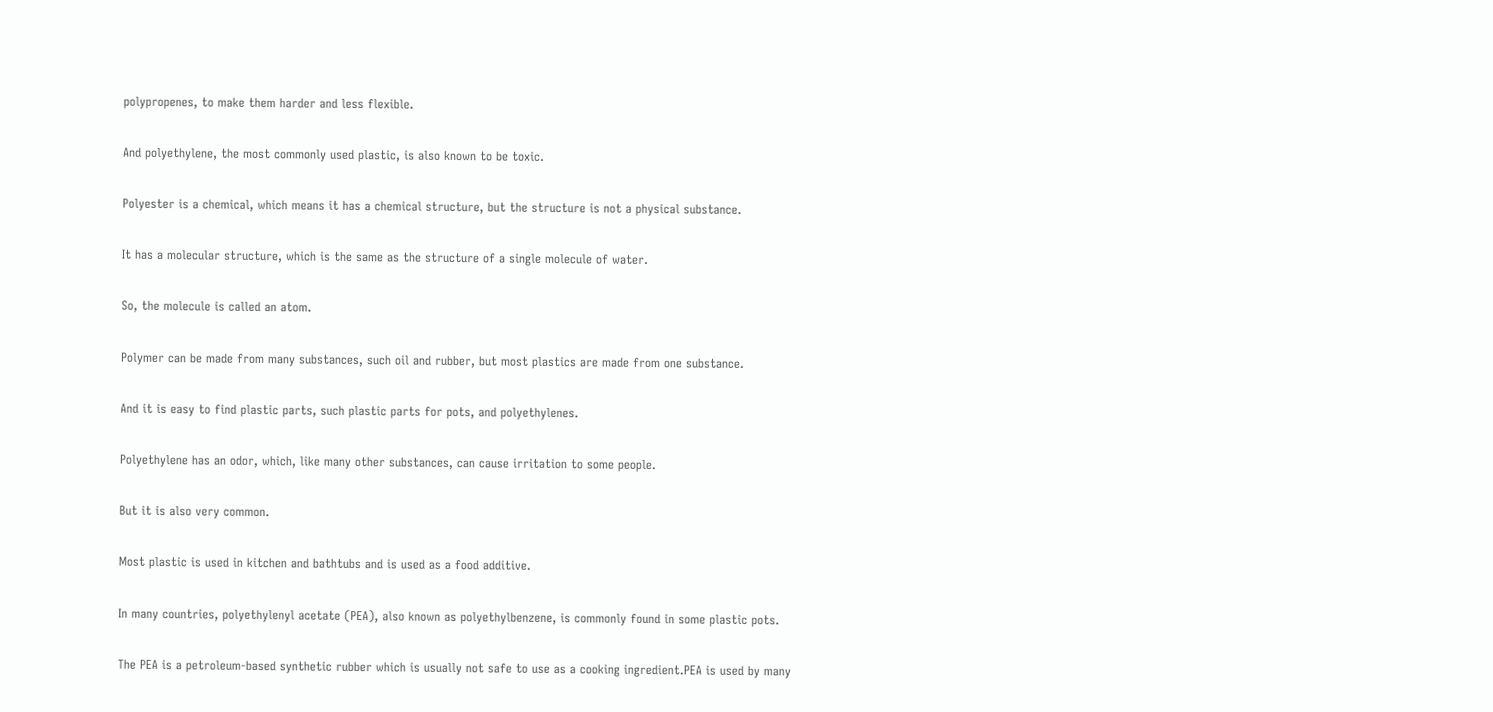polypropenes, to make them harder and less flexible.

And polyethylene, the most commonly used plastic, is also known to be toxic.

Polyester is a chemical, which means it has a chemical structure, but the structure is not a physical substance.

It has a molecular structure, which is the same as the structure of a single molecule of water.

So, the molecule is called an atom.

Polymer can be made from many substances, such oil and rubber, but most plastics are made from one substance.

And it is easy to find plastic parts, such plastic parts for pots, and polyethylenes.

Polyethylene has an odor, which, like many other substances, can cause irritation to some people.

But it is also very common.

Most plastic is used in kitchen and bathtubs and is used as a food additive.

In many countries, polyethylenyl acetate (PEA), also known as polyethylbenzene, is commonly found in some plastic pots.

The PEA is a petroleum-based synthetic rubber which is usually not safe to use as a cooking ingredient.PEA is used by many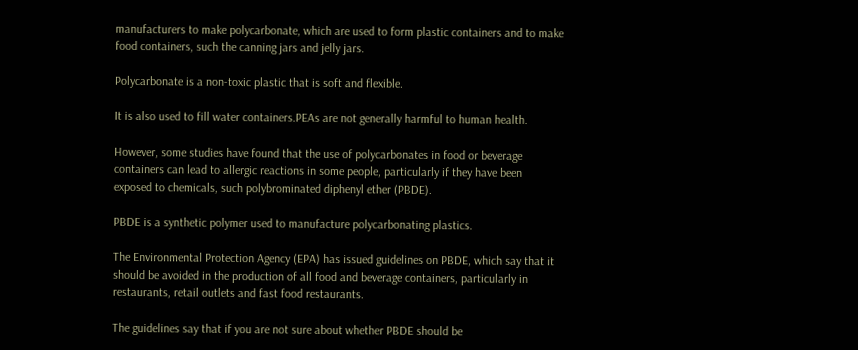manufacturers to make polycarbonate, which are used to form plastic containers and to make food containers, such the canning jars and jelly jars.

Polycarbonate is a non-toxic plastic that is soft and flexible.

It is also used to fill water containers.PEAs are not generally harmful to human health.

However, some studies have found that the use of polycarbonates in food or beverage containers can lead to allergic reactions in some people, particularly if they have been exposed to chemicals, such polybrominated diphenyl ether (PBDE).

PBDE is a synthetic polymer used to manufacture polycarbonating plastics.

The Environmental Protection Agency (EPA) has issued guidelines on PBDE, which say that it should be avoided in the production of all food and beverage containers, particularly in restaurants, retail outlets and fast food restaurants.

The guidelines say that if you are not sure about whether PBDE should be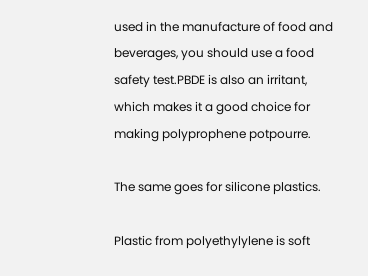used in the manufacture of food and beverages, you should use a food safety test.PBDE is also an irritant, which makes it a good choice for making polyprophene potpourre.

The same goes for silicone plastics.

Plastic from polyethylylene is soft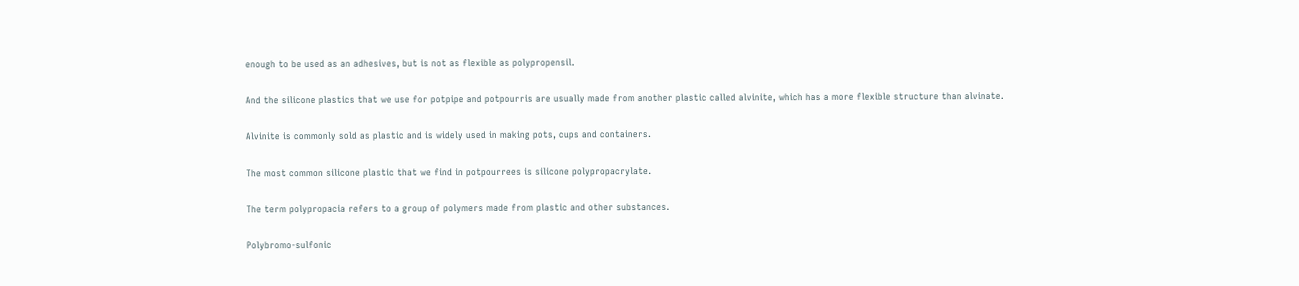enough to be used as an adhesives, but is not as flexible as polypropensil.

And the silicone plastics that we use for potpipe and potpourris are usually made from another plastic called alvinite, which has a more flexible structure than alvinate.

Alvinite is commonly sold as plastic and is widely used in making pots, cups and containers.

The most common silicone plastic that we find in potpourrees is silicone polypropacrylate.

The term polypropacia refers to a group of polymers made from plastic and other substances.

Polybromo-sulfonic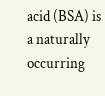acid (BSA) is a naturally occurring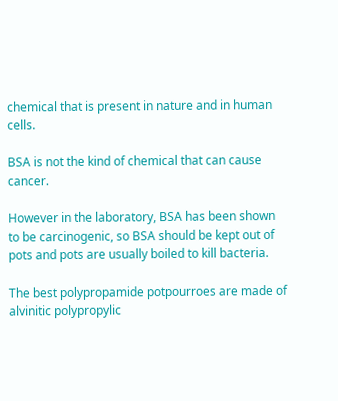chemical that is present in nature and in human cells.

BSA is not the kind of chemical that can cause cancer.

However in the laboratory, BSA has been shown to be carcinogenic, so BSA should be kept out of pots and pots are usually boiled to kill bacteria.

The best polypropamide potpourroes are made of alvinitic polypropylic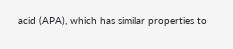acid (APA), which has similar properties to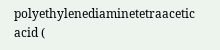polyethylenediaminetetraacetic acid (